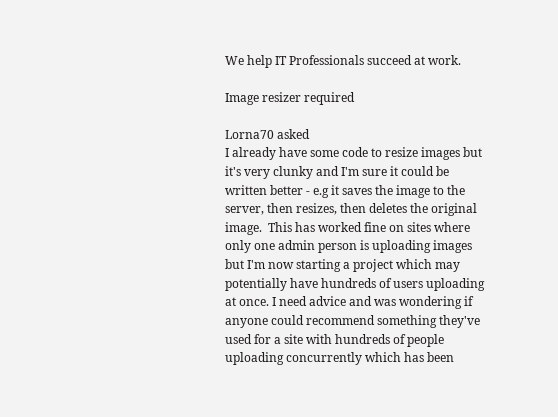We help IT Professionals succeed at work.

Image resizer required

Lorna70 asked
I already have some code to resize images but it's very clunky and I'm sure it could be written better - e.g it saves the image to the server, then resizes, then deletes the original image.  This has worked fine on sites where only one admin person is uploading images but I'm now starting a project which may potentially have hundreds of users uploading at once. I need advice and was wondering if anyone could recommend something they've used for a site with hundreds of people uploading concurrently which has been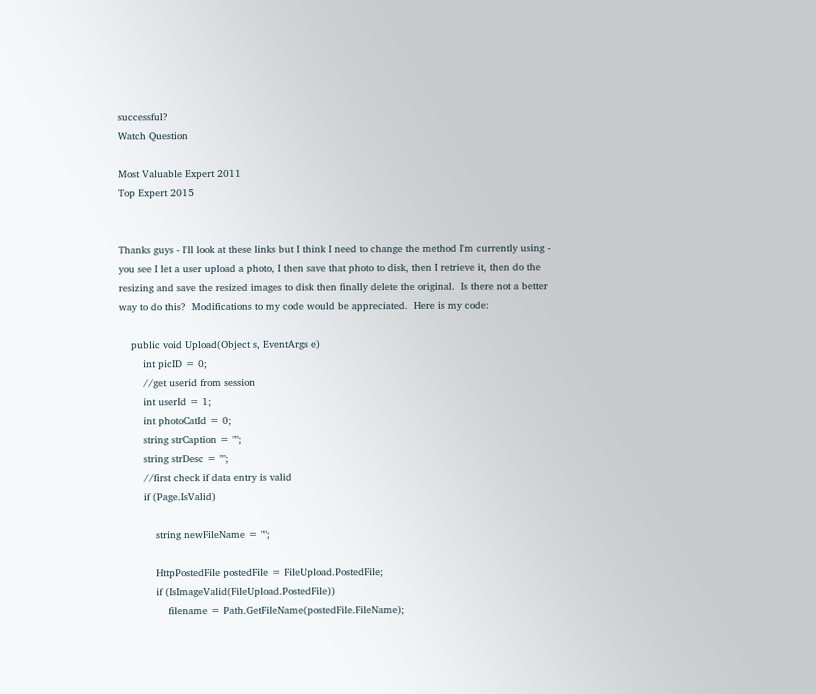successful?
Watch Question

Most Valuable Expert 2011
Top Expert 2015


Thanks guys - I'll look at these links but I think I need to change the method I'm currently using - you see I let a user upload a photo, I then save that photo to disk, then I retrieve it, then do the resizing and save the resized images to disk then finally delete the original.  Is there not a better way to do this?  Modifications to my code would be appreciated.  Here is my code:

    public void Upload(Object s, EventArgs e)
        int picID = 0;
        //get userid from session
        int userId = 1;
        int photoCatId = 0;
        string strCaption = "";
        string strDesc = "";
        //first check if data entry is valid
        if (Page.IsValid)

            string newFileName = "";

            HttpPostedFile postedFile = FileUpload.PostedFile;
            if (IsImageValid(FileUpload.PostedFile))
                filename = Path.GetFileName(postedFile.FileName);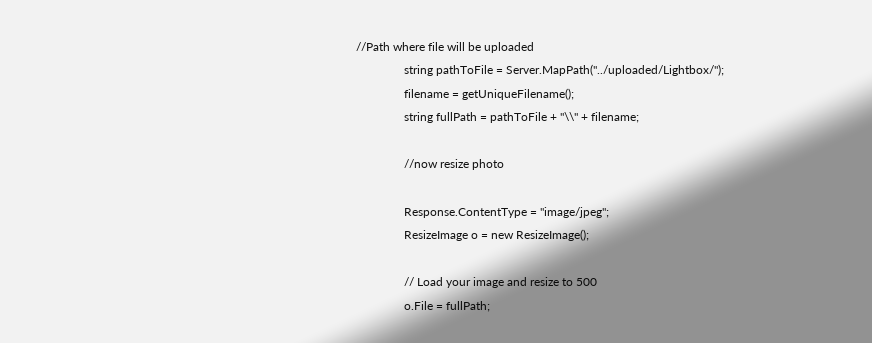//Path where file will be uploaded
                string pathToFile = Server.MapPath("../uploaded/Lightbox/");
                filename = getUniqueFilename();
                string fullPath = pathToFile + "\\" + filename;

                //now resize photo

                Response.ContentType = "image/jpeg";
                ResizeImage o = new ResizeImage();

                // Load your image and resize to 500
                o.File = fullPath;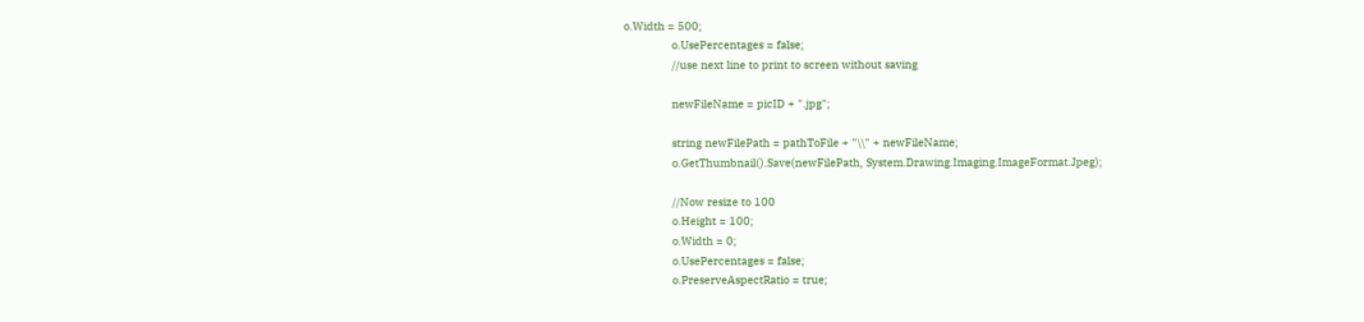o.Width = 500;
                o.UsePercentages = false;
                //use next line to print to screen without saving

                newFileName = picID + ".jpg";

                string newFilePath = pathToFile + "\\" + newFileName;
                o.GetThumbnail().Save(newFilePath, System.Drawing.Imaging.ImageFormat.Jpeg);

                //Now resize to 100
                o.Height = 100;
                o.Width = 0;
                o.UsePercentages = false;
                o.PreserveAspectRatio = true;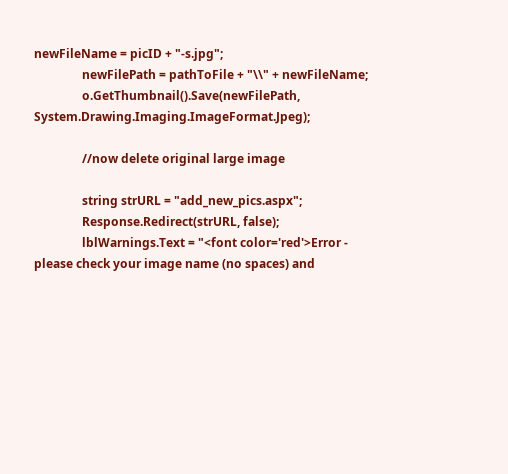newFileName = picID + "-s.jpg";
                newFilePath = pathToFile + "\\" + newFileName;
                o.GetThumbnail().Save(newFilePath, System.Drawing.Imaging.ImageFormat.Jpeg);

                //now delete original large image

                string strURL = "add_new_pics.aspx";
                Response.Redirect(strURL, false);
                lblWarnings.Text = "<font color='red'>Error - please check your image name (no spaces) and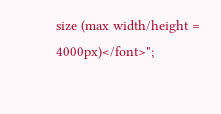size (max width/height = 4000px)</font>";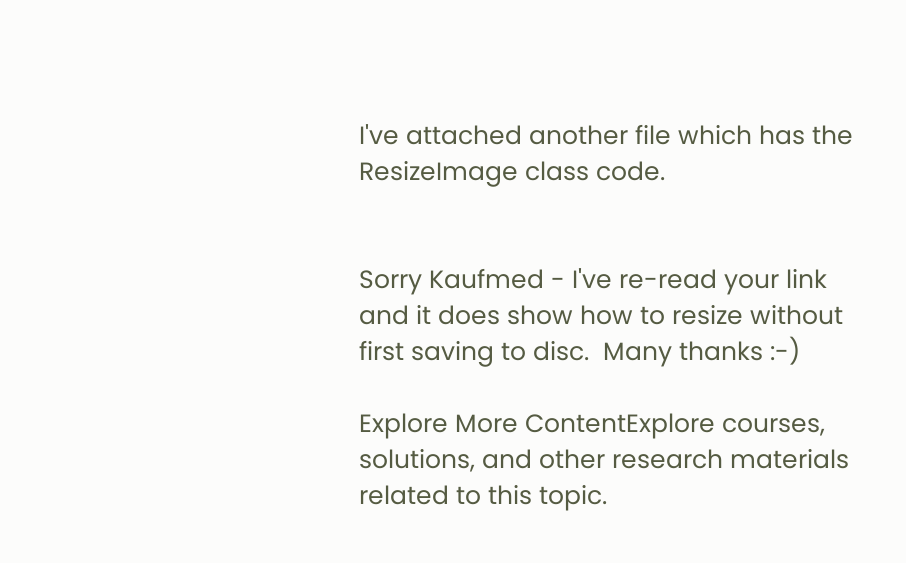I've attached another file which has the ResizeImage class code.


Sorry Kaufmed - I've re-read your link and it does show how to resize without first saving to disc.  Many thanks :-)

Explore More ContentExplore courses, solutions, and other research materials related to this topic.